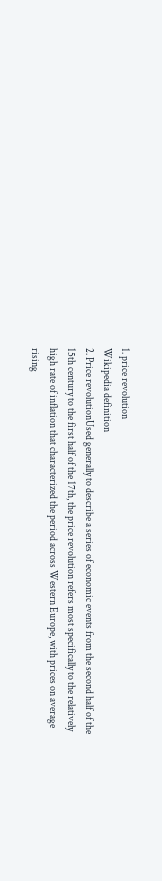1. price revolution
Wikipedia definition
2. Price revolutionUsed generally to describe a series of economic events from the second half of the 15th century to the first half of the 17th, the price revolution refers most specifically to the relatively high rate of inflation that characterized the period across Western Europe, with prices on average rising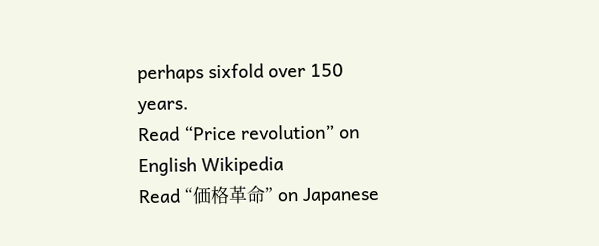perhaps sixfold over 150 years.
Read “Price revolution” on English Wikipedia
Read “価格革命” on Japanese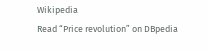Wikipedia
Read “Price revolution” on DBpedia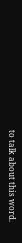to talk about this word.